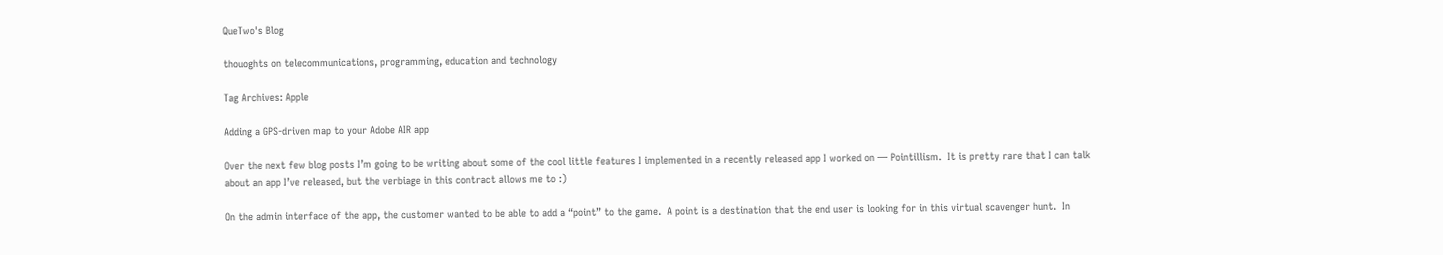QueTwo's Blog

thouoghts on telecommunications, programming, education and technology

Tag Archives: Apple

Adding a GPS-driven map to your Adobe AIR app

Over the next few blog posts I’m going to be writing about some of the cool little features I implemented in a recently released app I worked on — Pointillism.  It is pretty rare that I can talk about an app I’ve released, but the verbiage in this contract allows me to :)

On the admin interface of the app, the customer wanted to be able to add a “point” to the game.  A point is a destination that the end user is looking for in this virtual scavenger hunt.  In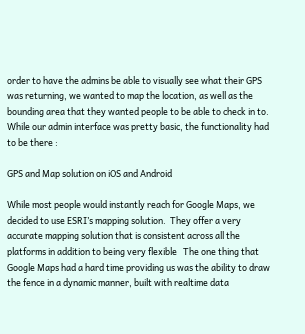order to have the admins be able to visually see what their GPS was returning, we wanted to map the location, as well as the bounding area that they wanted people to be able to check in to.  While our admin interface was pretty basic, the functionality had to be there :

GPS and Map solution on iOS and Android

While most people would instantly reach for Google Maps, we decided to use ESRI’s mapping solution.  They offer a very accurate mapping solution that is consistent across all the platforms in addition to being very flexible   The one thing that Google Maps had a hard time providing us was the ability to draw the fence in a dynamic manner, built with realtime data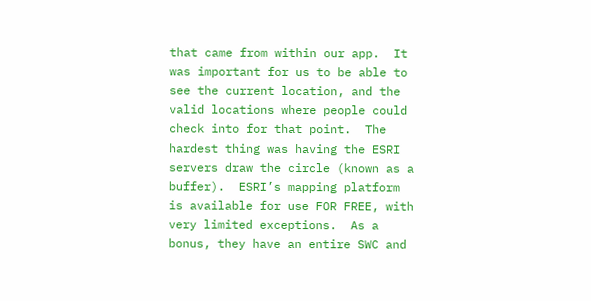that came from within our app.  It was important for us to be able to see the current location, and the valid locations where people could check into for that point.  The hardest thing was having the ESRI servers draw the circle (known as a buffer).  ESRI’s mapping platform is available for use FOR FREE, with very limited exceptions.  As a bonus, they have an entire SWC and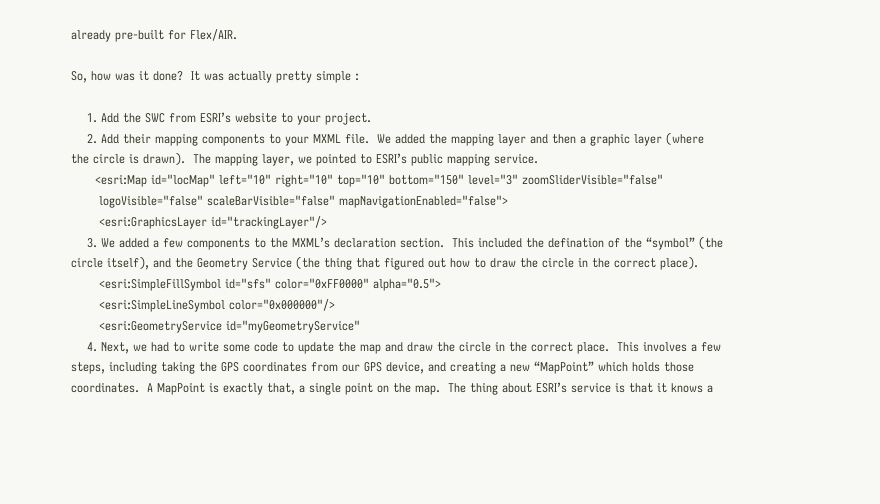already pre-built for Flex/AIR.

So, how was it done?  It was actually pretty simple :

    1. Add the SWC from ESRI’s website to your project.
    2. Add their mapping components to your MXML file.  We added the mapping layer and then a graphic layer (where the circle is drawn).  The mapping layer, we pointed to ESRI’s public mapping service.
      <esri:Map id="locMap" left="10" right="10" top="10" bottom="150" level="3" zoomSliderVisible="false"
       logoVisible="false" scaleBarVisible="false" mapNavigationEnabled="false">
       <esri:GraphicsLayer id="trackingLayer"/>
    3. We added a few components to the MXML’s declaration section.  This included the defination of the “symbol” (the circle itself), and the Geometry Service (the thing that figured out how to draw the circle in the correct place).
       <esri:SimpleFillSymbol id="sfs" color="0xFF0000" alpha="0.5">
       <esri:SimpleLineSymbol color="0x000000"/>
       <esri:GeometryService id="myGeometryService"
    4. Next, we had to write some code to update the map and draw the circle in the correct place.  This involves a few steps, including taking the GPS coordinates from our GPS device, and creating a new “MapPoint” which holds those coordinates.  A MapPoint is exactly that, a single point on the map.  The thing about ESRI’s service is that it knows a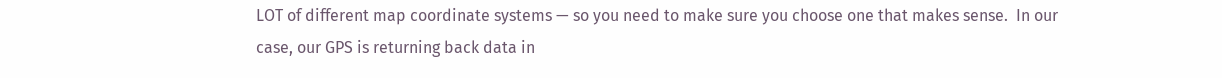LOT of different map coordinate systems — so you need to make sure you choose one that makes sense.  In our case, our GPS is returning back data in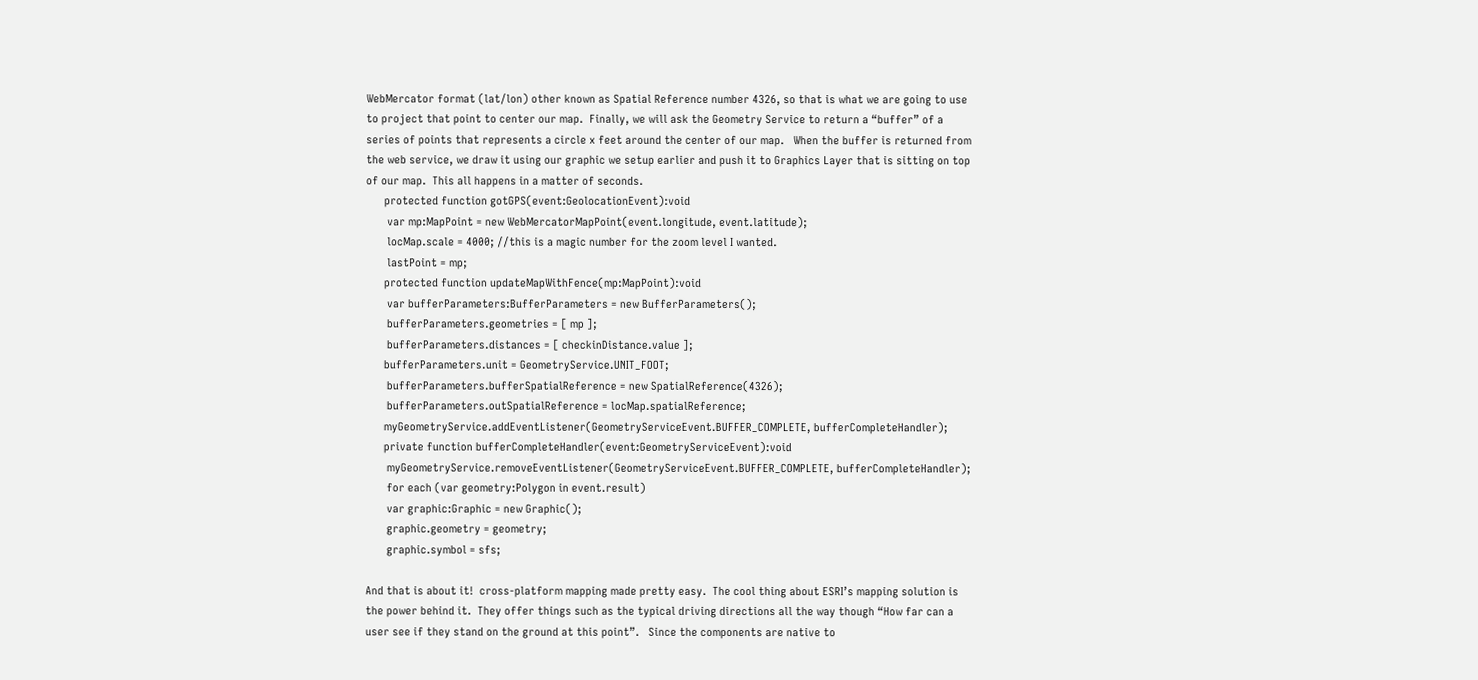WebMercator format (lat/lon) other known as Spatial Reference number 4326, so that is what we are going to use to project that point to center our map.  Finally, we will ask the Geometry Service to return a “buffer” of a series of points that represents a circle x feet around the center of our map.   When the buffer is returned from the web service, we draw it using our graphic we setup earlier and push it to Graphics Layer that is sitting on top of our map.  This all happens in a matter of seconds.
      protected function gotGPS(event:GeolocationEvent):void
       var mp:MapPoint = new WebMercatorMapPoint(event.longitude, event.latitude);
       locMap.scale = 4000; //this is a magic number for the zoom level I wanted.
       lastPoint = mp;
      protected function updateMapWithFence(mp:MapPoint):void
       var bufferParameters:BufferParameters = new BufferParameters();
       bufferParameters.geometries = [ mp ];
       bufferParameters.distances = [ checkinDistance.value ];
      bufferParameters.unit = GeometryService.UNIT_FOOT;
       bufferParameters.bufferSpatialReference = new SpatialReference(4326);
       bufferParameters.outSpatialReference = locMap.spatialReference;
      myGeometryService.addEventListener(GeometryServiceEvent.BUFFER_COMPLETE, bufferCompleteHandler);
      private function bufferCompleteHandler(event:GeometryServiceEvent):void
       myGeometryService.removeEventListener(GeometryServiceEvent.BUFFER_COMPLETE, bufferCompleteHandler);
       for each (var geometry:Polygon in event.result)
       var graphic:Graphic = new Graphic();
       graphic.geometry = geometry;
       graphic.symbol = sfs;

And that is about it!  cross-platform mapping made pretty easy.  The cool thing about ESRI’s mapping solution is the power behind it.  They offer things such as the typical driving directions all the way though “How far can a user see if they stand on the ground at this point”.   Since the components are native to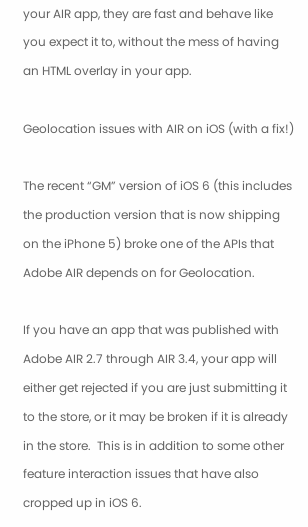your AIR app, they are fast and behave like you expect it to, without the mess of having an HTML overlay in your app.

Geolocation issues with AIR on iOS (with a fix!)

The recent “GM” version of iOS 6 (this includes the production version that is now shipping on the iPhone 5) broke one of the APIs that Adobe AIR depends on for Geolocation.

If you have an app that was published with Adobe AIR 2.7 through AIR 3.4, your app will either get rejected if you are just submitting it to the store, or it may be broken if it is already in the store.  This is in addition to some other feature interaction issues that have also cropped up in iOS 6.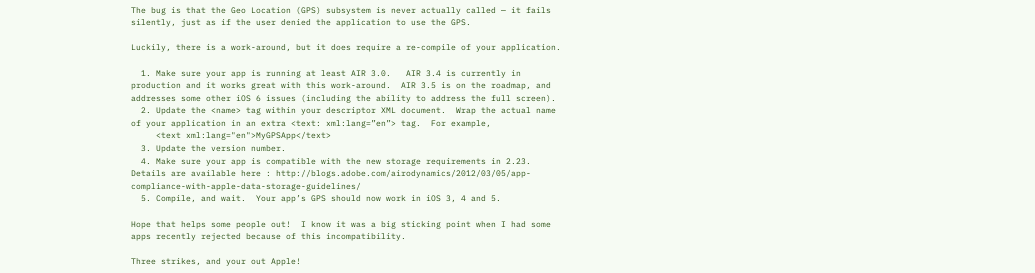The bug is that the Geo Location (GPS) subsystem is never actually called — it fails silently, just as if the user denied the application to use the GPS.

Luckily, there is a work-around, but it does require a re-compile of your application.

  1. Make sure your app is running at least AIR 3.0.   AIR 3.4 is currently in production and it works great with this work-around.  AIR 3.5 is on the roadmap, and addresses some other iOS 6 issues (including the ability to address the full screen).
  2. Update the <name> tag within your descriptor XML document.  Wrap the actual name of your application in an extra <text: xml:lang=”en”> tag.  For example,
     <text xml:lang="en">MyGPSApp</text>
  3. Update the version number.
  4. Make sure your app is compatible with the new storage requirements in 2.23.  Details are available here : http://blogs.adobe.com/airodynamics/2012/03/05/app-compliance-with-apple-data-storage-guidelines/
  5. Compile, and wait.  Your app’s GPS should now work in iOS 3, 4 and 5.

Hope that helps some people out!  I know it was a big sticking point when I had some apps recently rejected because of this incompatibility.

Three strikes, and your out Apple!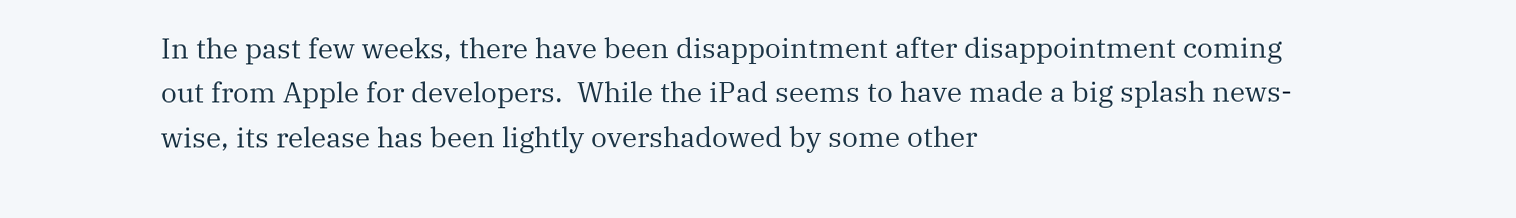In the past few weeks, there have been disappointment after disappointment coming out from Apple for developers.  While the iPad seems to have made a big splash news-wise, its release has been lightly overshadowed by some other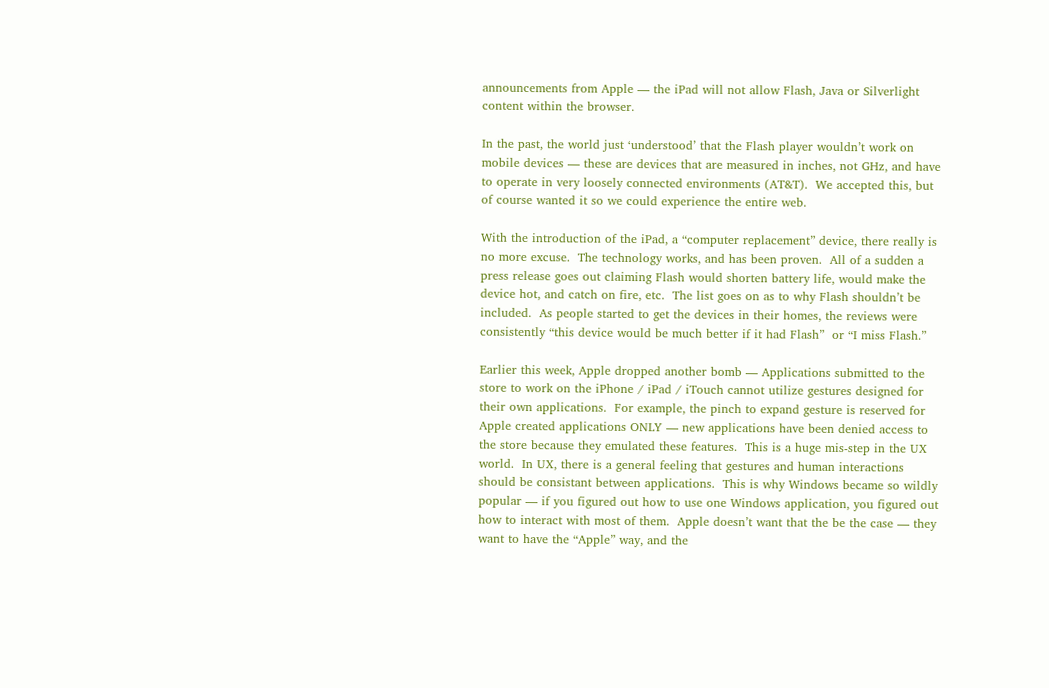announcements from Apple — the iPad will not allow Flash, Java or Silverlight content within the browser.

In the past, the world just ‘understood’ that the Flash player wouldn’t work on mobile devices — these are devices that are measured in inches, not GHz, and have to operate in very loosely connected environments (AT&T).  We accepted this, but of course wanted it so we could experience the entire web.

With the introduction of the iPad, a “computer replacement” device, there really is no more excuse.  The technology works, and has been proven.  All of a sudden a press release goes out claiming Flash would shorten battery life, would make the device hot, and catch on fire, etc.  The list goes on as to why Flash shouldn’t be included.  As people started to get the devices in their homes, the reviews were consistently “this device would be much better if it had Flash”  or “I miss Flash.”

Earlier this week, Apple dropped another bomb — Applications submitted to the store to work on the iPhone / iPad / iTouch cannot utilize gestures designed for their own applications.  For example, the pinch to expand gesture is reserved for Apple created applications ONLY — new applications have been denied access to the store because they emulated these features.  This is a huge mis-step in the UX world.  In UX, there is a general feeling that gestures and human interactions should be consistant between applications.  This is why Windows became so wildly popular — if you figured out how to use one Windows application, you figured out how to interact with most of them.  Apple doesn’t want that the be the case — they want to have the “Apple” way, and the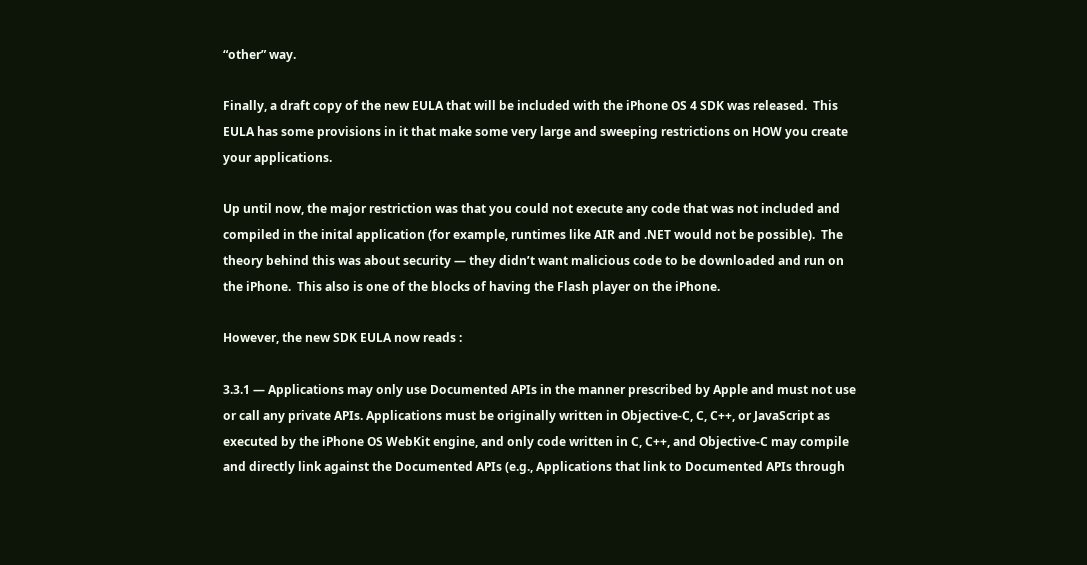“other” way.

Finally, a draft copy of the new EULA that will be included with the iPhone OS 4 SDK was released.  This EULA has some provisions in it that make some very large and sweeping restrictions on HOW you create your applications.

Up until now, the major restriction was that you could not execute any code that was not included and compiled in the inital application (for example, runtimes like AIR and .NET would not be possible).  The theory behind this was about security — they didn’t want malicious code to be downloaded and run on the iPhone.  This also is one of the blocks of having the Flash player on the iPhone.

However, the new SDK EULA now reads :

3.3.1 — Applications may only use Documented APIs in the manner prescribed by Apple and must not use or call any private APIs. Applications must be originally written in Objective-C, C, C++, or JavaScript as executed by the iPhone OS WebKit engine, and only code written in C, C++, and Objective-C may compile and directly link against the Documented APIs (e.g., Applications that link to Documented APIs through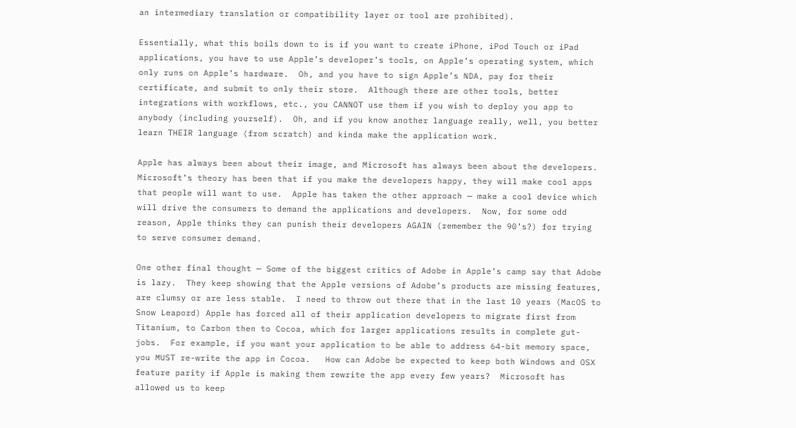an intermediary translation or compatibility layer or tool are prohibited).

Essentially, what this boils down to is if you want to create iPhone, iPod Touch or iPad applications, you have to use Apple’s developer’s tools, on Apple’s operating system, which only runs on Apple’s hardware.  Oh, and you have to sign Apple’s NDA, pay for their certificate, and submit to only their store.  Although there are other tools, better integrations with workflows, etc., you CANNOT use them if you wish to deploy you app to anybody (including yourself).  Oh, and if you know another language really, well, you better learn THEIR language (from scratch) and kinda make the application work.

Apple has always been about their image, and Microsoft has always been about the developers.  Microsoft’s theory has been that if you make the developers happy, they will make cool apps that people will want to use.  Apple has taken the other approach — make a cool device which will drive the consumers to demand the applications and developers.  Now, for some odd reason, Apple thinks they can punish their developers AGAIN (remember the 90’s?) for trying to serve consumer demand.

One other final thought — Some of the biggest critics of Adobe in Apple’s camp say that Adobe is lazy.  They keep showing that the Apple versions of Adobe’s products are missing features, are clumsy or are less stable.  I need to throw out there that in the last 10 years (MacOS to Snow Leapord) Apple has forced all of their application developers to migrate first from Titanium, to Carbon then to Cocoa, which for larger applications results in complete gut-jobs.  For example, if you want your application to be able to address 64-bit memory space, you MUST re-write the app in Cocoa.   How can Adobe be expected to keep both Windows and OSX feature parity if Apple is making them rewrite the app every few years?  Microsoft has allowed us to keep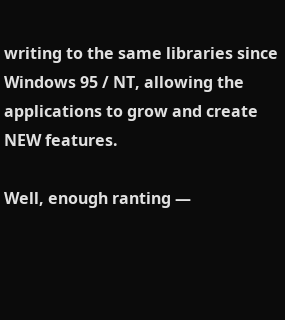writing to the same libraries since Windows 95 / NT, allowing the applications to grow and create NEW features.

Well, enough ranting —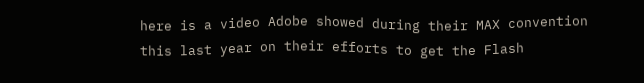here is a video Adobe showed during their MAX convention this last year on their efforts to get the Flash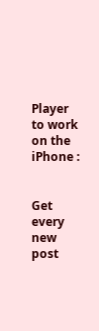Player to work on the iPhone :


Get every new post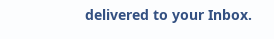delivered to your Inbox.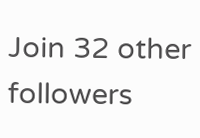Join 32 other followers